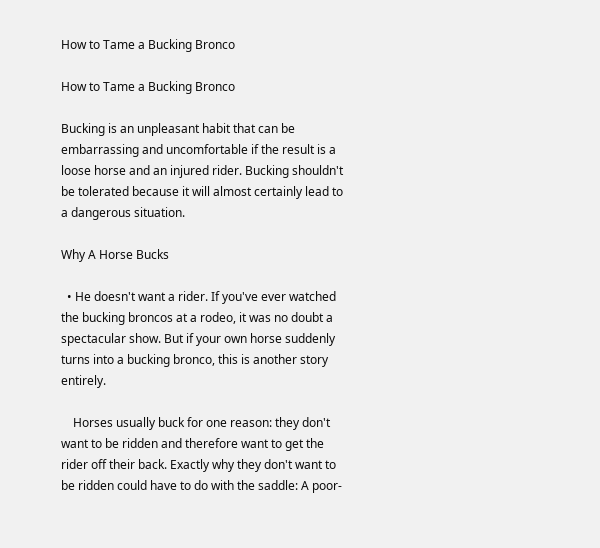How to Tame a Bucking Bronco

How to Tame a Bucking Bronco

Bucking is an unpleasant habit that can be embarrassing and uncomfortable if the result is a loose horse and an injured rider. Bucking shouldn't be tolerated because it will almost certainly lead to a dangerous situation.

Why A Horse Bucks

  • He doesn't want a rider. If you've ever watched the bucking broncos at a rodeo, it was no doubt a spectacular show. But if your own horse suddenly turns into a bucking bronco, this is another story entirely.

    Horses usually buck for one reason: they don't want to be ridden and therefore want to get the rider off their back. Exactly why they don't want to be ridden could have to do with the saddle: A poor-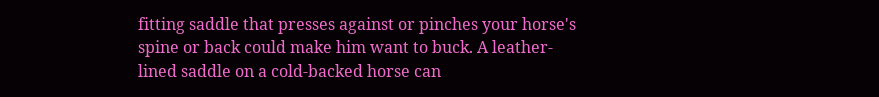fitting saddle that presses against or pinches your horse's spine or back could make him want to buck. A leather-lined saddle on a cold-backed horse can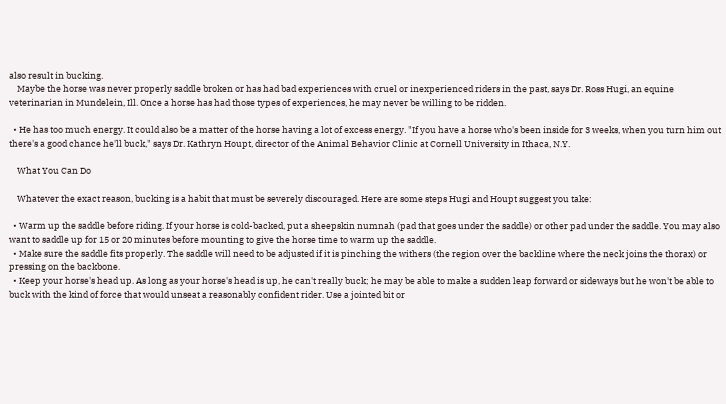also result in bucking.
    Maybe the horse was never properly saddle broken or has had bad experiences with cruel or inexperienced riders in the past, says Dr. Ross Hugi, an equine veterinarian in Mundelein, Ill. Once a horse has had those types of experiences, he may never be willing to be ridden.

  • He has too much energy. It could also be a matter of the horse having a lot of excess energy. "If you have a horse who's been inside for 3 weeks, when you turn him out there's a good chance he'll buck," says Dr. Kathryn Houpt, director of the Animal Behavior Clinic at Cornell University in Ithaca, N.Y.

    What You Can Do

    Whatever the exact reason, bucking is a habit that must be severely discouraged. Here are some steps Hugi and Houpt suggest you take:

  • Warm up the saddle before riding. If your horse is cold-backed, put a sheepskin numnah (pad that goes under the saddle) or other pad under the saddle. You may also want to saddle up for 15 or 20 minutes before mounting to give the horse time to warm up the saddle.
  • Make sure the saddle fits properly. The saddle will need to be adjusted if it is pinching the withers (the region over the backline where the neck joins the thorax) or pressing on the backbone.
  • Keep your horse's head up. As long as your horse's head is up, he can't really buck; he may be able to make a sudden leap forward or sideways but he won't be able to buck with the kind of force that would unseat a reasonably confident rider. Use a jointed bit or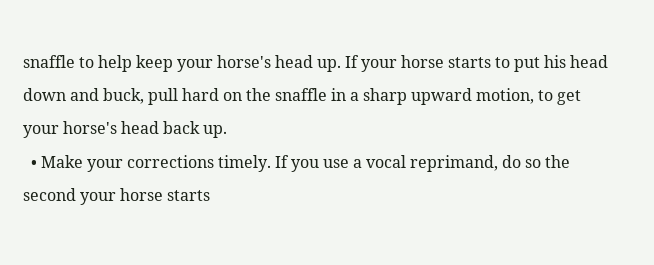snaffle to help keep your horse's head up. If your horse starts to put his head down and buck, pull hard on the snaffle in a sharp upward motion, to get your horse's head back up.
  • Make your corrections timely. If you use a vocal reprimand, do so the second your horse starts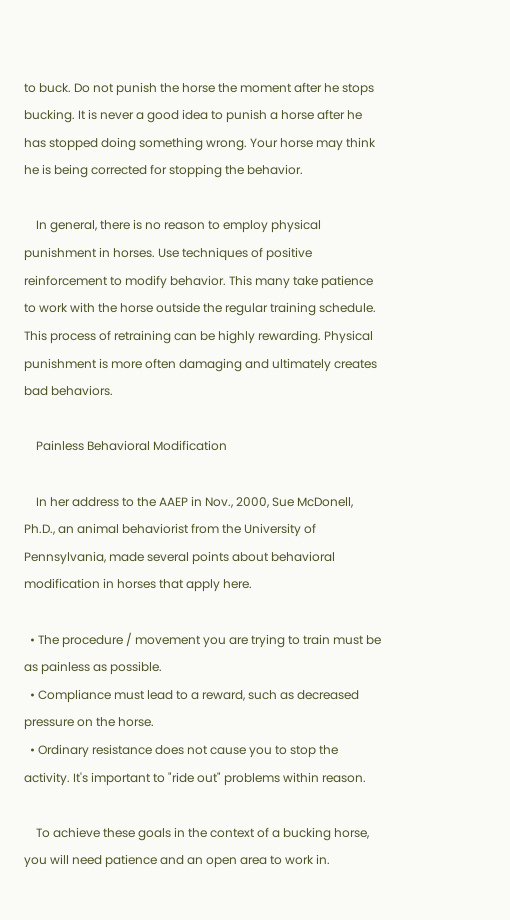to buck. Do not punish the horse the moment after he stops bucking. It is never a good idea to punish a horse after he has stopped doing something wrong. Your horse may think he is being corrected for stopping the behavior.

    In general, there is no reason to employ physical punishment in horses. Use techniques of positive reinforcement to modify behavior. This many take patience to work with the horse outside the regular training schedule. This process of retraining can be highly rewarding. Physical punishment is more often damaging and ultimately creates bad behaviors.

    Painless Behavioral Modification

    In her address to the AAEP in Nov., 2000, Sue McDonell, Ph.D., an animal behaviorist from the University of Pennsylvania, made several points about behavioral modification in horses that apply here.

  • The procedure / movement you are trying to train must be as painless as possible.
  • Compliance must lead to a reward, such as decreased pressure on the horse.
  • Ordinary resistance does not cause you to stop the activity. It's important to "ride out" problems within reason.

    To achieve these goals in the context of a bucking horse, you will need patience and an open area to work in.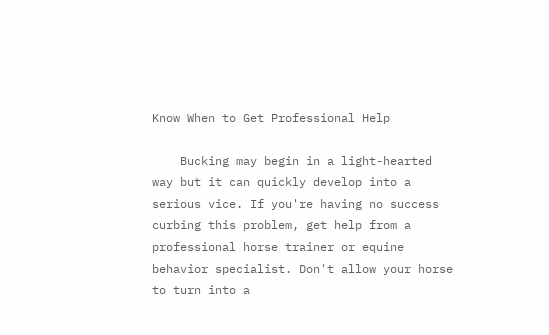Know When to Get Professional Help

    Bucking may begin in a light-hearted way but it can quickly develop into a serious vice. If you're having no success curbing this problem, get help from a professional horse trainer or equine behavior specialist. Don't allow your horse to turn into a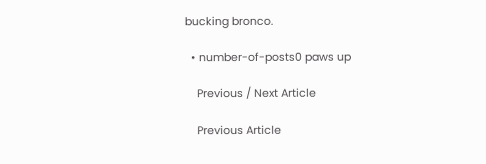bucking bronco.

  • number-of-posts0 paws up

    Previous / Next Article

    Previous Article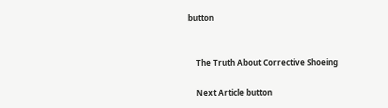button


    The Truth About Corrective Shoeing

    Next Article button